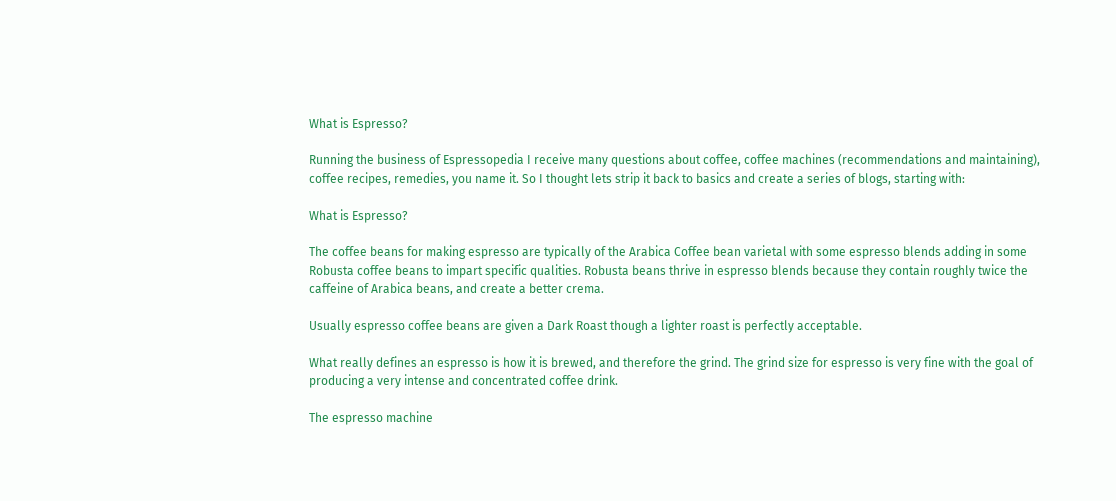What is Espresso?

Running the business of Espressopedia I receive many questions about coffee, coffee machines (recommendations and maintaining), coffee recipes, remedies, you name it. So I thought lets strip it back to basics and create a series of blogs, starting with:

What is Espresso?

The coffee beans for making espresso are typically of the Arabica Coffee bean varietal with some espresso blends adding in some Robusta coffee beans to impart specific qualities. Robusta beans thrive in espresso blends because they contain roughly twice the caffeine of Arabica beans, and create a better crema.

Usually espresso coffee beans are given a Dark Roast though a lighter roast is perfectly acceptable.

What really defines an espresso is how it is brewed, and therefore the grind. The grind size for espresso is very fine with the goal of producing a very intense and concentrated coffee drink.

The espresso machine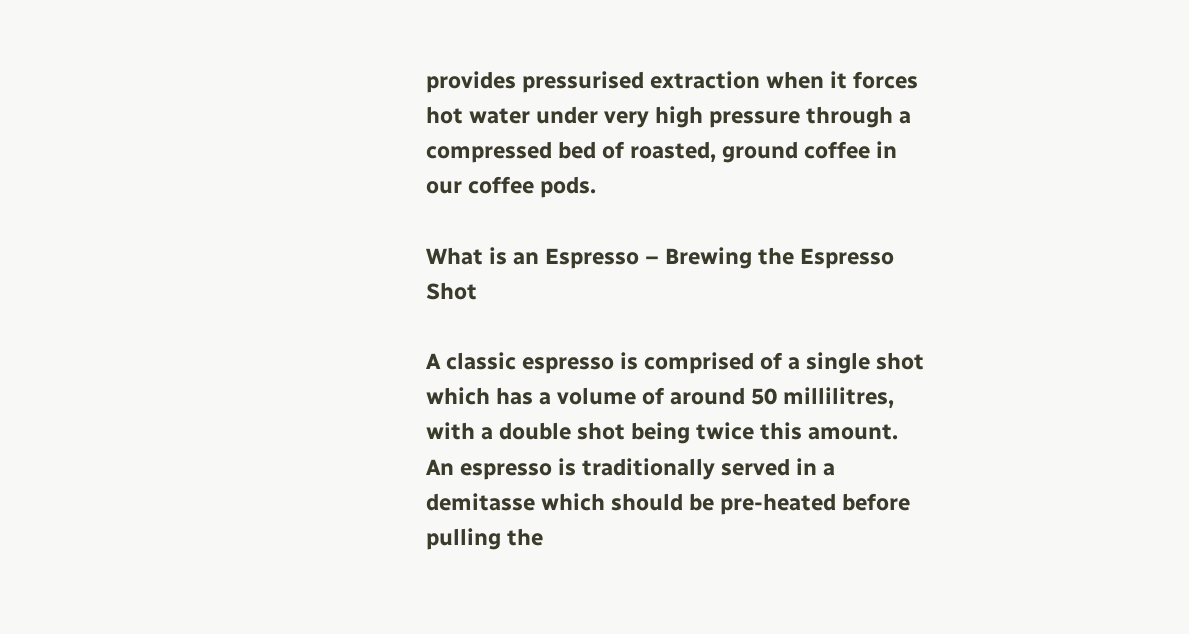provides pressurised extraction when it forces hot water under very high pressure through a compressed bed of roasted, ground coffee in our coffee pods.

What is an Espresso – Brewing the Espresso Shot

A classic espresso is comprised of a single shot which has a volume of around 50 millilitres, with a double shot being twice this amount. An espresso is traditionally served in a demitasse which should be pre-heated before pulling the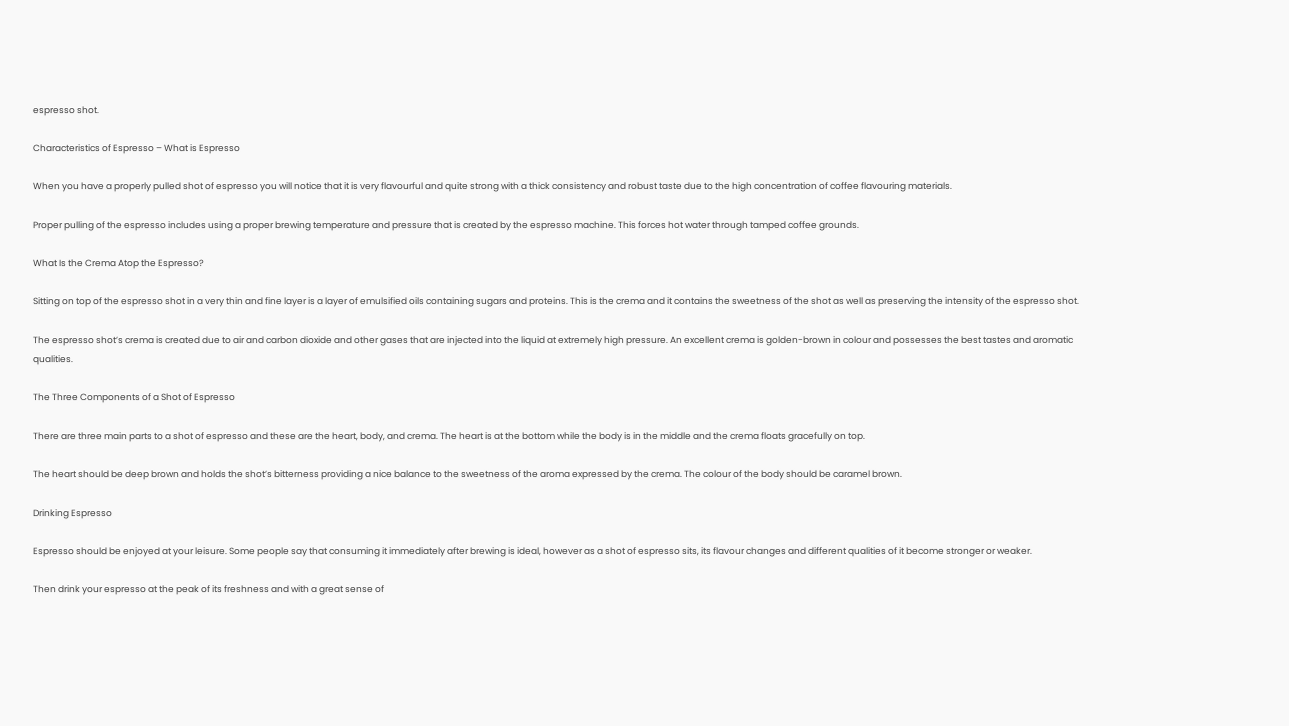espresso shot.

Characteristics of Espresso – What is Espresso

When you have a properly pulled shot of espresso you will notice that it is very flavourful and quite strong with a thick consistency and robust taste due to the high concentration of coffee flavouring materials.

Proper pulling of the espresso includes using a proper brewing temperature and pressure that is created by the espresso machine. This forces hot water through tamped coffee grounds.

What Is the Crema Atop the Espresso?

Sitting on top of the espresso shot in a very thin and fine layer is a layer of emulsified oils containing sugars and proteins. This is the crema and it contains the sweetness of the shot as well as preserving the intensity of the espresso shot.

The espresso shot’s crema is created due to air and carbon dioxide and other gases that are injected into the liquid at extremely high pressure. An excellent crema is golden-brown in colour and possesses the best tastes and aromatic qualities.

The Three Components of a Shot of Espresso

There are three main parts to a shot of espresso and these are the heart, body, and crema. The heart is at the bottom while the body is in the middle and the crema floats gracefully on top.

The heart should be deep brown and holds the shot’s bitterness providing a nice balance to the sweetness of the aroma expressed by the crema. The colour of the body should be caramel brown.

Drinking Espresso

Espresso should be enjoyed at your leisure. Some people say that consuming it immediately after brewing is ideal, however as a shot of espresso sits, its flavour changes and different qualities of it become stronger or weaker.

Then drink your espresso at the peak of its freshness and with a great sense of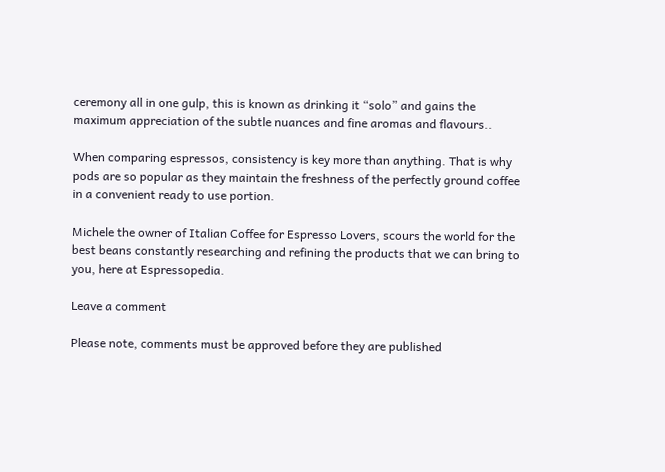ceremony all in one gulp, this is known as drinking it “solo” and gains the maximum appreciation of the subtle nuances and fine aromas and flavours..

When comparing espressos, consistency is key more than anything. That is why pods are so popular as they maintain the freshness of the perfectly ground coffee in a convenient ready to use portion.

Michele the owner of Italian Coffee for Espresso Lovers, scours the world for the best beans constantly researching and refining the products that we can bring to you, here at Espressopedia.

Leave a comment

Please note, comments must be approved before they are published